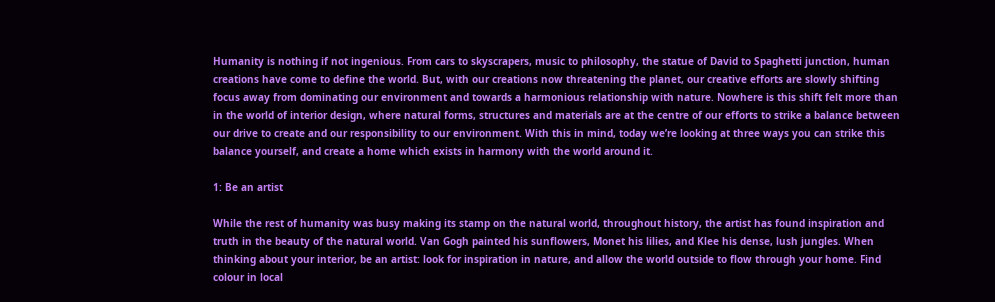Humanity is nothing if not ingenious. From cars to skyscrapers, music to philosophy, the statue of David to Spaghetti junction, human creations have come to define the world. But, with our creations now threatening the planet, our creative efforts are slowly shifting focus away from dominating our environment and towards a harmonious relationship with nature. Nowhere is this shift felt more than in the world of interior design, where natural forms, structures and materials are at the centre of our efforts to strike a balance between our drive to create and our responsibility to our environment. With this in mind, today we’re looking at three ways you can strike this balance yourself, and create a home which exists in harmony with the world around it.

1: Be an artist

While the rest of humanity was busy making its stamp on the natural world, throughout history, the artist has found inspiration and truth in the beauty of the natural world. Van Gogh painted his sunflowers, Monet his lilies, and Klee his dense, lush jungles. When thinking about your interior, be an artist: look for inspiration in nature, and allow the world outside to flow through your home. Find colour in local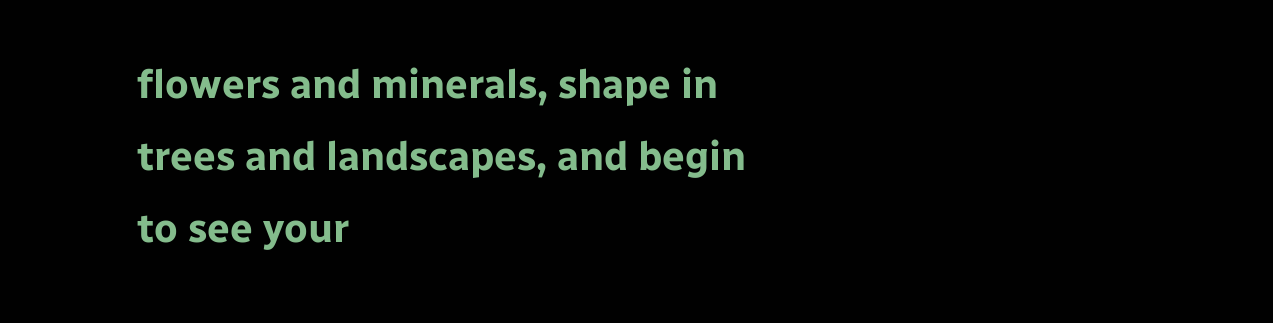flowers and minerals, shape in trees and landscapes, and begin to see your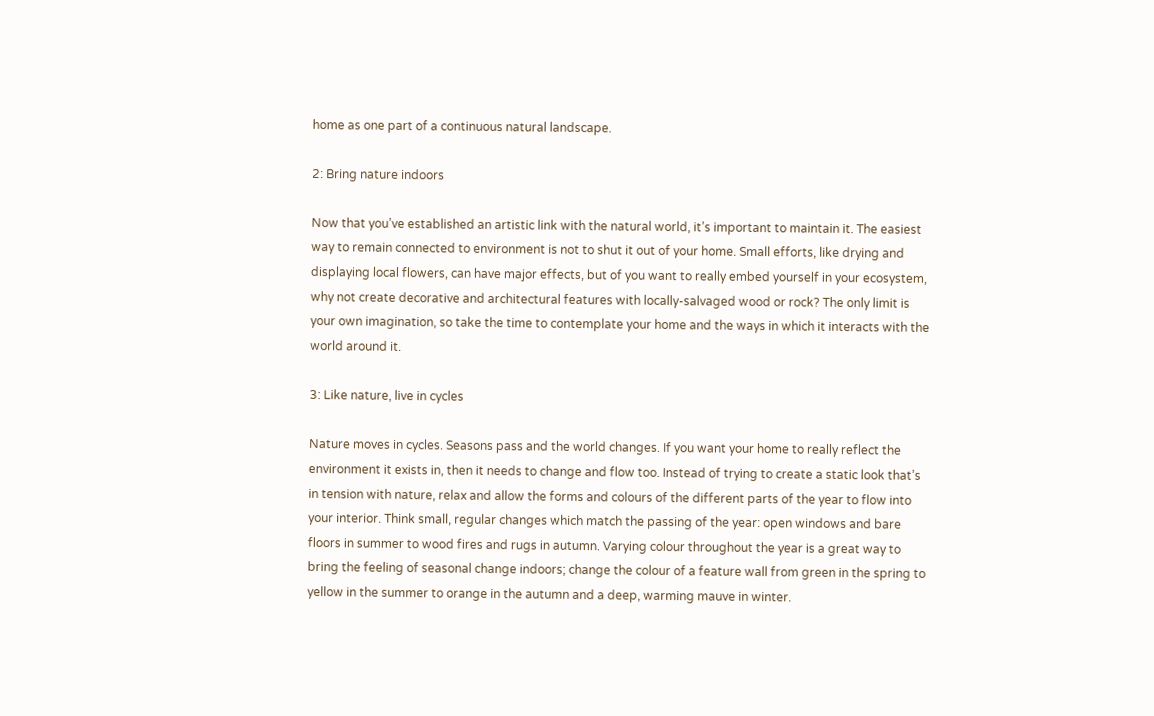home as one part of a continuous natural landscape.

2: Bring nature indoors

Now that you’ve established an artistic link with the natural world, it’s important to maintain it. The easiest way to remain connected to environment is not to shut it out of your home. Small efforts, like drying and displaying local flowers, can have major effects, but of you want to really embed yourself in your ecosystem, why not create decorative and architectural features with locally-salvaged wood or rock? The only limit is your own imagination, so take the time to contemplate your home and the ways in which it interacts with the world around it.

3: Like nature, live in cycles

Nature moves in cycles. Seasons pass and the world changes. If you want your home to really reflect the environment it exists in, then it needs to change and flow too. Instead of trying to create a static look that’s in tension with nature, relax and allow the forms and colours of the different parts of the year to flow into your interior. Think small, regular changes which match the passing of the year: open windows and bare floors in summer to wood fires and rugs in autumn. Varying colour throughout the year is a great way to bring the feeling of seasonal change indoors; change the colour of a feature wall from green in the spring to yellow in the summer to orange in the autumn and a deep, warming mauve in winter.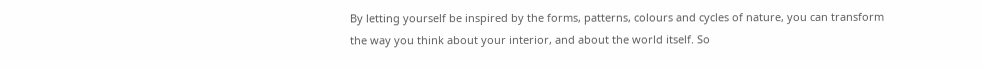By letting yourself be inspired by the forms, patterns, colours and cycles of nature, you can transform the way you think about your interior, and about the world itself. So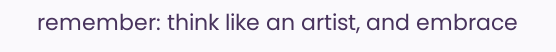remember: think like an artist, and embrace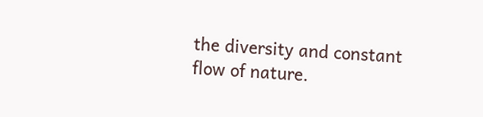the diversity and constant flow of nature.